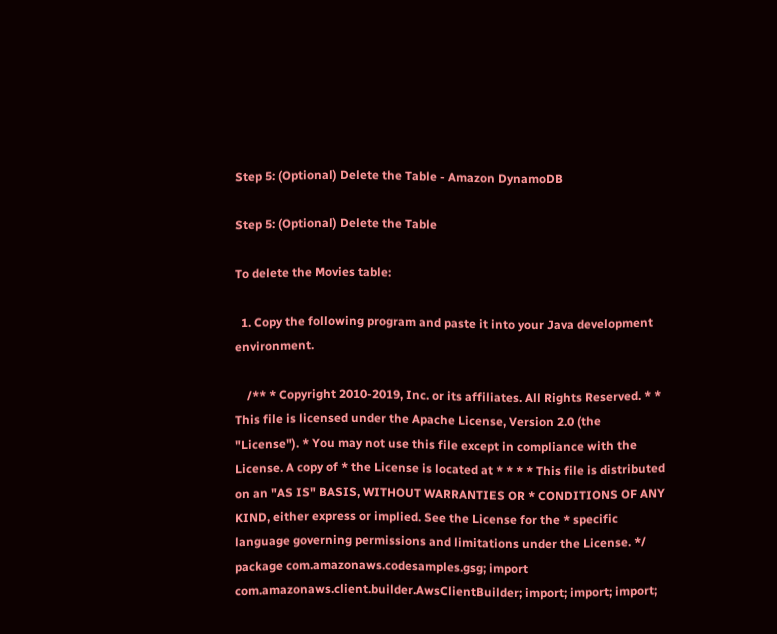Step 5: (Optional) Delete the Table - Amazon DynamoDB

Step 5: (Optional) Delete the Table

To delete the Movies table:

  1. Copy the following program and paste it into your Java development environment.

    /** * Copyright 2010-2019, Inc. or its affiliates. All Rights Reserved. * * This file is licensed under the Apache License, Version 2.0 (the "License"). * You may not use this file except in compliance with the License. A copy of * the License is located at * * * * This file is distributed on an "AS IS" BASIS, WITHOUT WARRANTIES OR * CONDITIONS OF ANY KIND, either express or implied. See the License for the * specific language governing permissions and limitations under the License. */ package com.amazonaws.codesamples.gsg; import com.amazonaws.client.builder.AwsClientBuilder; import; import; import;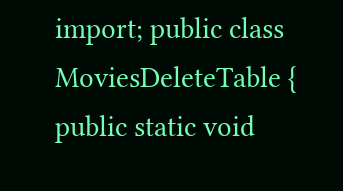import; public class MoviesDeleteTable { public static void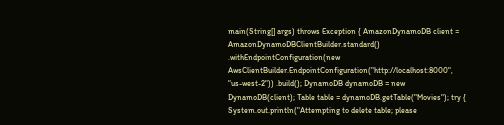main(String[] args) throws Exception { AmazonDynamoDB client = AmazonDynamoDBClientBuilder.standard() .withEndpointConfiguration(new AwsClientBuilder.EndpointConfiguration("http://localhost:8000", "us-west-2")) .build(); DynamoDB dynamoDB = new DynamoDB(client); Table table = dynamoDB.getTable("Movies"); try { System.out.println("Attempting to delete table; please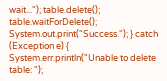wait..."); table.delete(); table.waitForDelete(); System.out.print("Success."); } catch (Exception e) { System.err.println("Unable to delete table: ");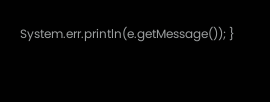System.err.println(e.getMessage()); }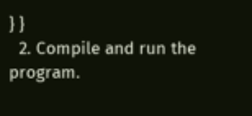} }
  2. Compile and run the program.